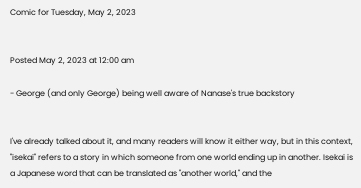Comic for Tuesday, May 2, 2023


Posted May 2, 2023 at 12:00 am

- George (and only George) being well aware of Nanase's true backstory


I've already talked about it, and many readers will know it either way, but in this context, "isekai" refers to a story in which someone from one world ending up in another. Isekai is a Japanese word that can be translated as "another world," and the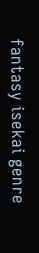fantasy isekai genre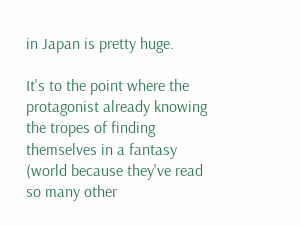in Japan is pretty huge.

It's to the point where the protagonist already knowing the tropes of finding themselves in a fantasy (world because they've read so many other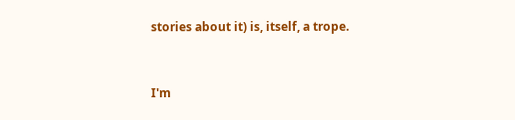stories about it) is, itself, a trope.


I'm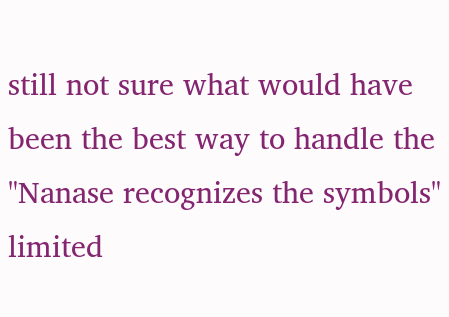still not sure what would have been the best way to handle the "Nanase recognizes the symbols" limited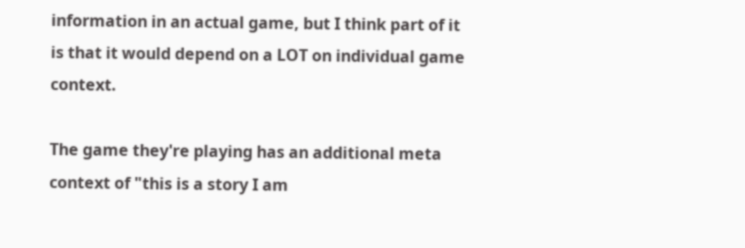information in an actual game, but I think part of it is that it would depend on a LOT on individual game context.

The game they're playing has an additional meta context of "this is a story I am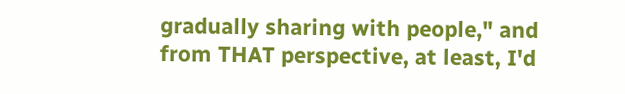gradually sharing with people," and from THAT perspective, at least, I'd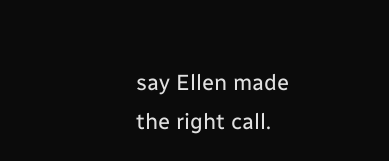say Ellen made the right call.